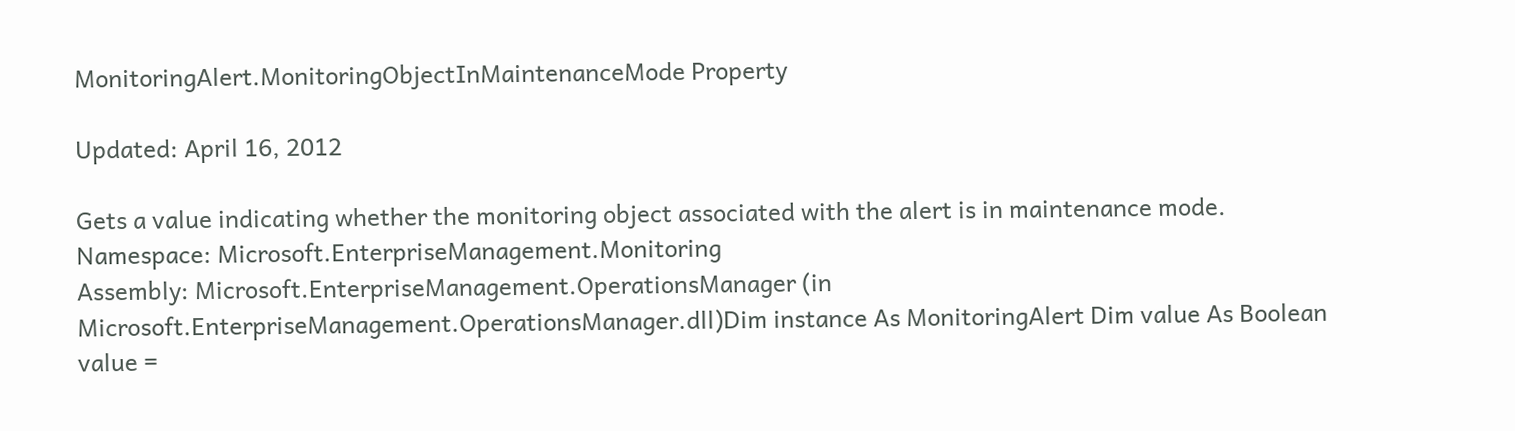MonitoringAlert.MonitoringObjectInMaintenanceMode Property

Updated: April 16, 2012

Gets a value indicating whether the monitoring object associated with the alert is in maintenance mode. Namespace: Microsoft.EnterpriseManagement.Monitoring
Assembly: Microsoft.EnterpriseManagement.OperationsManager (in Microsoft.EnterpriseManagement.OperationsManager.dll)Dim instance As MonitoringAlert Dim value As Boolean value =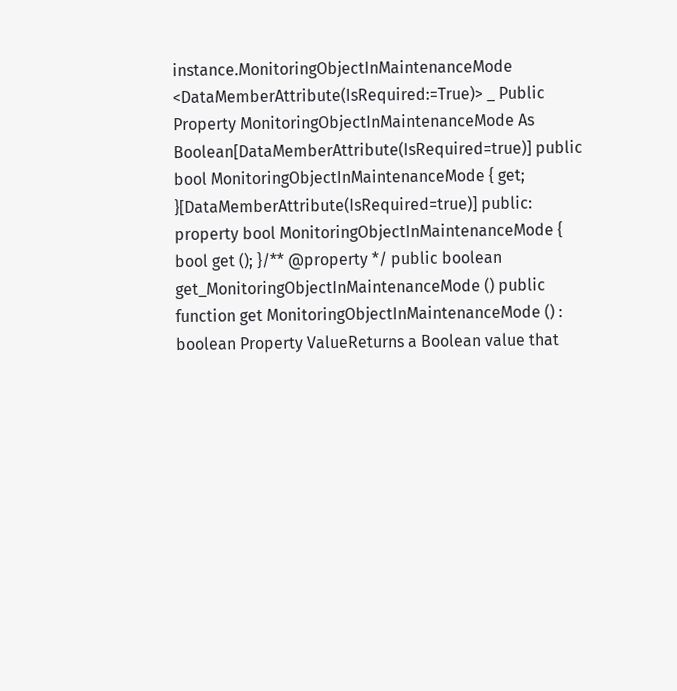instance.MonitoringObjectInMaintenanceMode <DataMemberAttribute(IsRequired:=True)> _ Public Property MonitoringObjectInMaintenanceMode As Boolean[DataMemberAttribute(IsRequired=true)] public bool MonitoringObjectInMaintenanceMode { get; }[DataMemberAttribute(IsRequired=true)] public: property bool MonitoringObjectInMaintenanceMode { bool get (); }/** @property */ public boolean get_MonitoringObjectInMaintenanceMode () public function get MonitoringObjectInMaintenanceMode () : boolean Property ValueReturns a Boolean value that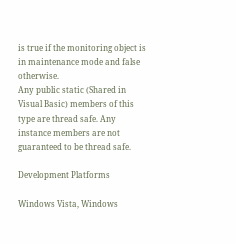is true if the monitoring object is in maintenance mode and false otherwise.
Any public static (Shared in Visual Basic) members of this type are thread safe. Any instance members are not guaranteed to be thread safe.

Development Platforms

Windows Vista, Windows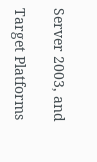Server 2003, and

Target Platforms